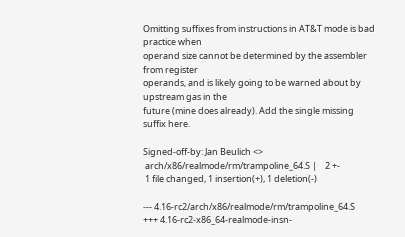Omitting suffixes from instructions in AT&T mode is bad practice when
operand size cannot be determined by the assembler from register
operands, and is likely going to be warned about by upstream gas in the
future (mine does already). Add the single missing suffix here.

Signed-off-by: Jan Beulich <>
 arch/x86/realmode/rm/trampoline_64.S |    2 +-
 1 file changed, 1 insertion(+), 1 deletion(-)

--- 4.16-rc2/arch/x86/realmode/rm/trampoline_64.S
+++ 4.16-rc2-x86_64-realmode-insn-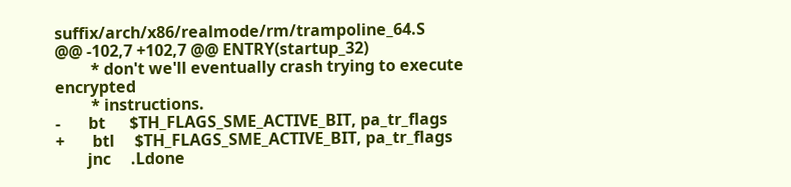suffix/arch/x86/realmode/rm/trampoline_64.S
@@ -102,7 +102,7 @@ ENTRY(startup_32)
         * don't we'll eventually crash trying to execute encrypted
         * instructions.
-       bt      $TH_FLAGS_SME_ACTIVE_BIT, pa_tr_flags
+       btl     $TH_FLAGS_SME_ACTIVE_BIT, pa_tr_flags
        jnc     .Ldone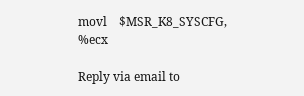movl    $MSR_K8_SYSCFG, %ecx

Reply via email to